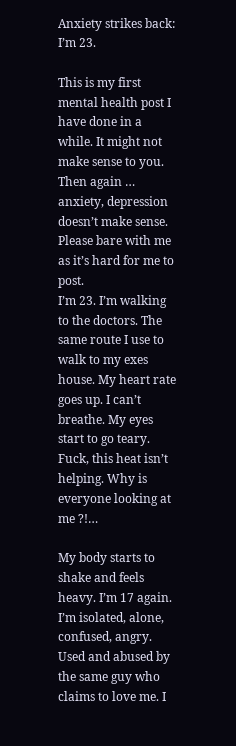Anxiety strikes back: I’m 23.

This is my first mental health post I have done in a while. It might not make sense to you. Then again … anxiety, depression doesn’t make sense. Please bare with me as it’s hard for me to post.
I’m 23. I’m walking to the doctors. The same route I use to walk to my exes house. My heart rate goes up. I can’t breathe. My eyes start to go teary. Fuck, this heat isn’t helping. Why is everyone looking at me ?!…

My body starts to shake and feels heavy. I’m 17 again. I’m isolated, alone, confused, angry. Used and abused by the same guy who claims to love me. I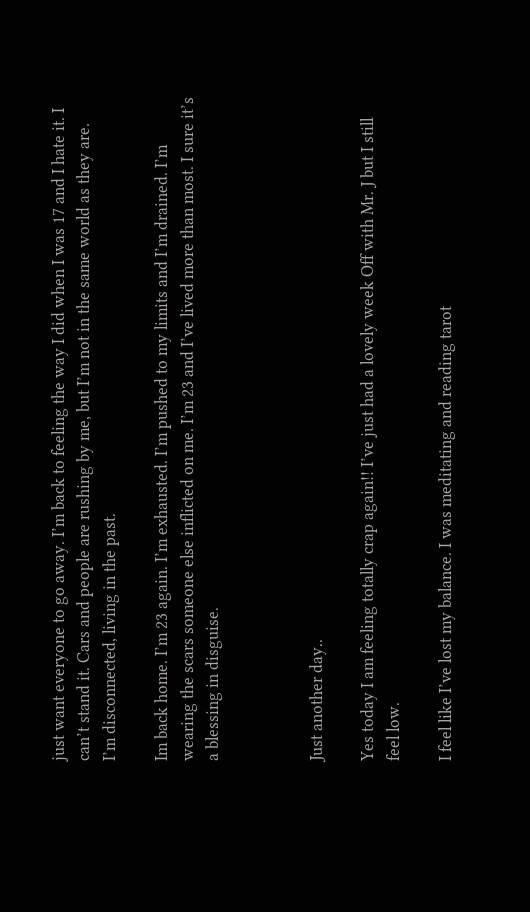just want everyone to go away. I’m back to feeling the way I did when I was 17 and I hate it. I can’t stand it. Cars and people are rushing by me, but I’m not in the same world as they are. I’m disconnected, living in the past.

Im back home. I’m 23 again. I’m exhausted. I’m pushed to my limits and I’m drained. I’m wearing the scars someone else inflicted on me. I’m 23 and I’ve lived more than most. I sure it’s a blessing in disguise.



Just another day..

Yes today I am feeling totally crap again!! I’ve just had a lovely week Off with Mr. J but I still feel low.

I feel like I’ve lost my balance. I was meditating and reading tarot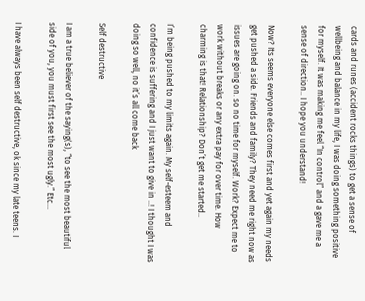cards and runes (accident rocks things) to get a sense of wellbeing and balance in my life, I was doing something positive for myself. It was making me feel “In control” and a gave me a sense of direction.. I hope you understand!

Now? Its seems everyone else comes first and yet again my needs get pushed a side. Friends and family? They need me right now as issues are going on. so no time for myself. Work? Expect me to work without breaks or any extra pay for over time. How charming is that! Relationship? Don’t get me started..

I’m being pushed to my limits again. My self-esteem and confidence is suffering and I just want to give in ..! I thought I was doing so well, no it’s all come back

Self destructive

I am a true believer of the saying(s), “to see the most beautiful side of you, you must first see the most ugly.” Etc…

I have always been self destructive, ok since my late teens. I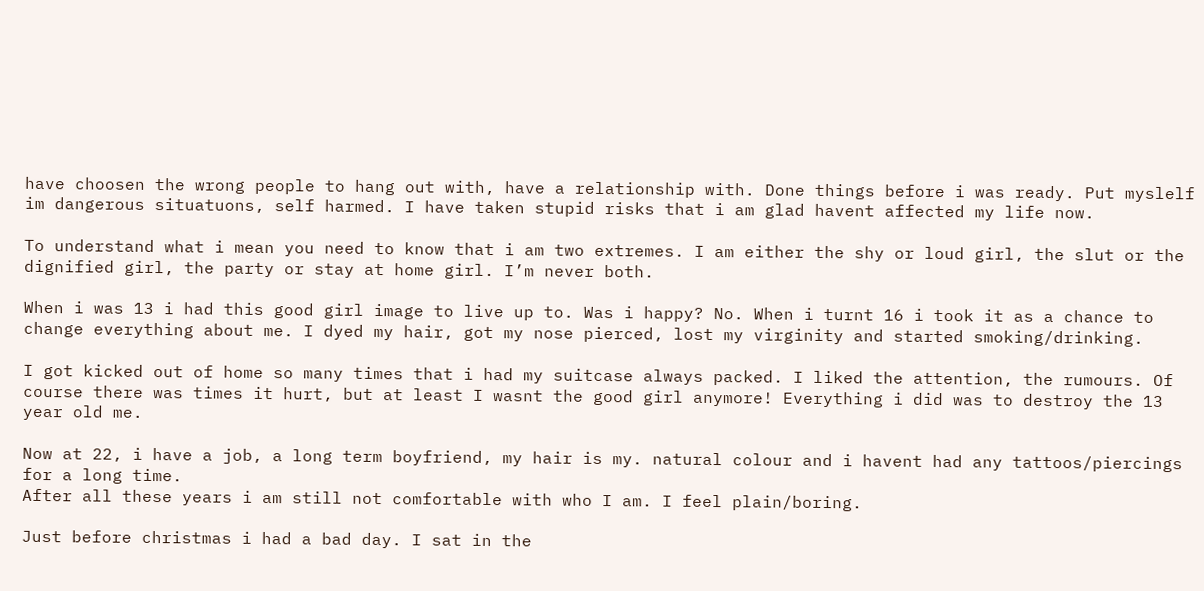have choosen the wrong people to hang out with, have a relationship with. Done things before i was ready. Put myslelf im dangerous situatuons, self harmed. I have taken stupid risks that i am glad havent affected my life now.

To understand what i mean you need to know that i am two extremes. I am either the shy or loud girl, the slut or the dignified girl, the party or stay at home girl. I’m never both.

When i was 13 i had this good girl image to live up to. Was i happy? No. When i turnt 16 i took it as a chance to change everything about me. I dyed my hair, got my nose pierced, lost my virginity and started smoking/drinking.

I got kicked out of home so many times that i had my suitcase always packed. I liked the attention, the rumours. Of course there was times it hurt, but at least I wasnt the good girl anymore! Everything i did was to destroy the 13 year old me.

Now at 22, i have a job, a long term boyfriend, my hair is my. natural colour and i havent had any tattoos/piercings for a long time.
After all these years i am still not comfortable with who I am. I feel plain/boring.

Just before christmas i had a bad day. I sat in the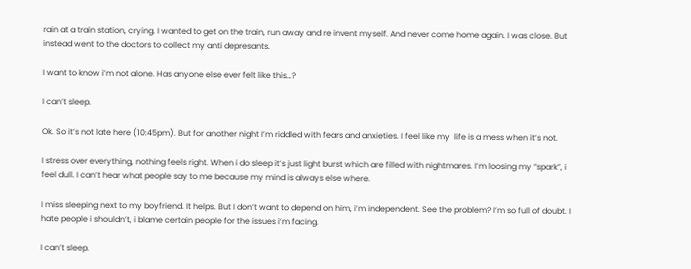rain at a train station, crying. I wanted to get on the train, run away and re invent myself. And never come home again. I was close. But instead went to the doctors to collect my anti depresants.

I want to know i’m not alone. Has anyone else ever felt like this…?

I can’t sleep.

Ok. So it’s not late here (10:45pm). But for another night I’m riddled with fears and anxieties. I feel like my  life is a mess when it’s not.

I stress over everything, nothing feels right. When i do sleep it’s just light burst which are filled with nightmares. I’m loosing my “spark”, i feel dull. I can’t hear what people say to me because my mind is always else where.

I miss sleeping next to my boyfriend. It helps. But I don’t want to depend on him, i’m independent. See the problem? I’m so full of doubt. I hate people i shouldn’t, i blame certain people for the issues i’m facing.

I can’t sleep.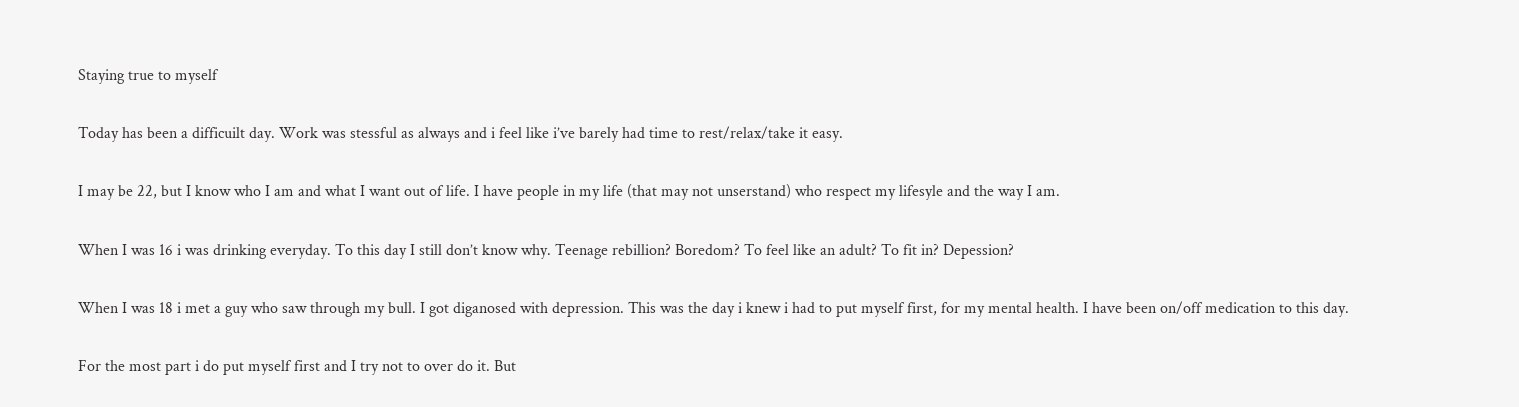Staying true to myself

Today has been a difficuilt day. Work was stessful as always and i feel like i’ve barely had time to rest/relax/take it easy.

I may be 22, but I know who I am and what I want out of life. I have people in my life (that may not unserstand) who respect my lifesyle and the way I am.

When I was 16 i was drinking everyday. To this day I still don’t know why. Teenage rebillion? Boredom? To feel like an adult? To fit in? Depession?

When I was 18 i met a guy who saw through my bull. I got diganosed with depression. This was the day i knew i had to put myself first, for my mental health. I have been on/off medication to this day.

For the most part i do put myself first and I try not to over do it. But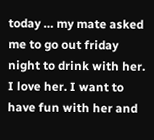today … my mate asked me to go out friday night to drink with her. I love her. I want to have fun with her and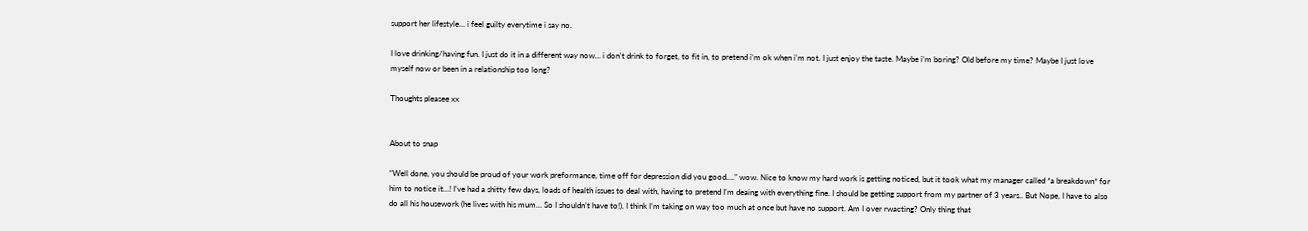support her lifestyle… i feel guilty everytime i say no.

I love drinking/having fun. I just do it in a different way now… i don’t drink to forget, to fit in, to pretend i’m ok when i’m not. I just enjoy the taste. Maybe i’m boring? Old before my time? Maybe I just love myself now or been in a relationship too long?

Thoughts pleasee xx


About to snap

“Well done, you should be proud of your work preformance, time off for depression did you good….” wow. Nice to know my hard work is getting noticed, but it took what my manager called *a breakdown* for him to notice it…! I’ve had a shitty few days, loads of health issues to deal with, having to pretend I’m deaing with everything fine. I should be getting support from my partner of 3 years.. But Nope, I have to also do all his housework (he lives with his mum… So I shouldn’t have to!). I think I’m taking on way too much at once but have no support. Am I over rwacting? Only thing that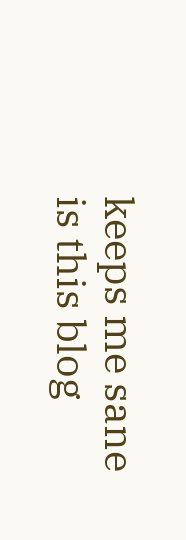keeps me sane is this blog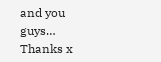and you guys… Thanks x